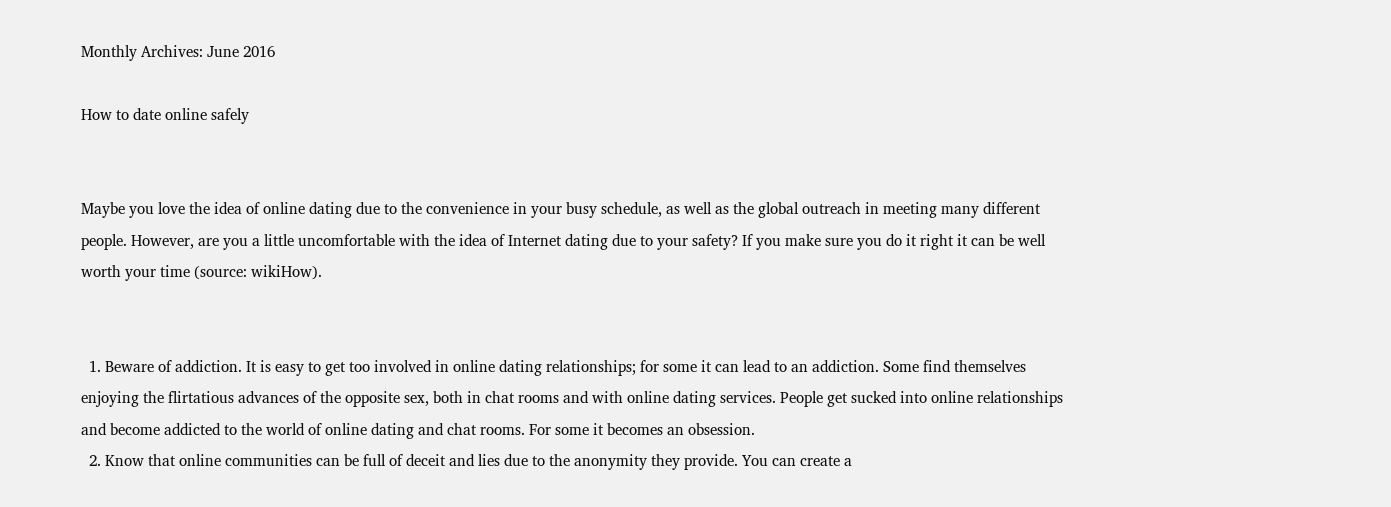Monthly Archives: June 2016

How to date online safely


Maybe you love the idea of online dating due to the convenience in your busy schedule, as well as the global outreach in meeting many different people. However, are you a little uncomfortable with the idea of Internet dating due to your safety? If you make sure you do it right it can be well worth your time (source: wikiHow).


  1. Beware of addiction. It is easy to get too involved in online dating relationships; for some it can lead to an addiction. Some find themselves enjoying the flirtatious advances of the opposite sex, both in chat rooms and with online dating services. People get sucked into online relationships and become addicted to the world of online dating and chat rooms. For some it becomes an obsession.
  2. Know that online communities can be full of deceit and lies due to the anonymity they provide. You can create a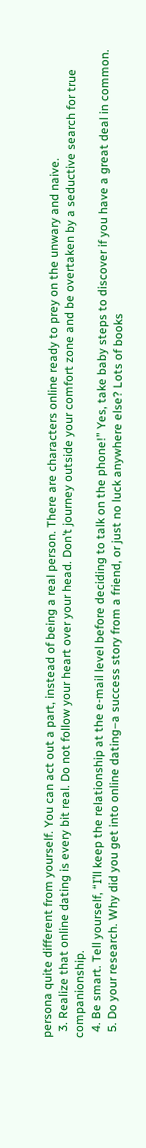persona quite different from yourself. You can act out a part, instead of being a real person. There are characters online ready to prey on the unwary and naive.
  3. Realize that online dating is every bit real. Do not follow your heart over your head. Don’t journey outside your comfort zone and be overtaken by a seductive search for true companionship.
  4. Be smart. Tell yourself, “I’ll keep the relationship at the e-mail level before deciding to talk on the phone!” Yes, take baby steps to discover if you have a great deal in common.
  5. Do your research. Why did you get into online dating–a success story from a friend, or just no luck anywhere else? Lots of books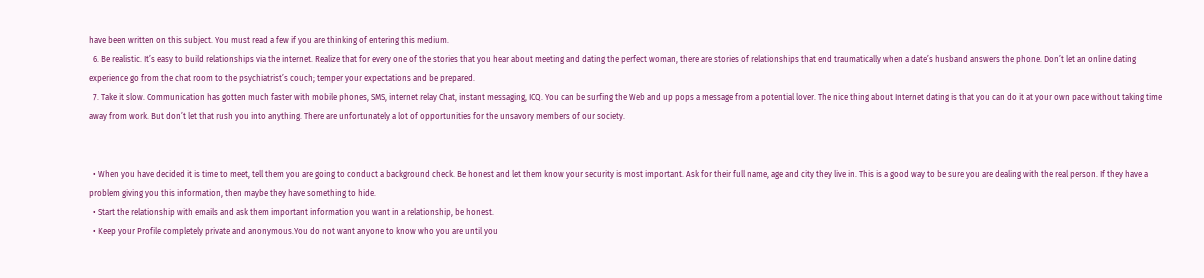have been written on this subject. You must read a few if you are thinking of entering this medium.
  6. Be realistic. It’s easy to build relationships via the internet. Realize that for every one of the stories that you hear about meeting and dating the perfect woman, there are stories of relationships that end traumatically when a date’s husband answers the phone. Don’t let an online dating experience go from the chat room to the psychiatrist’s couch; temper your expectations and be prepared.
  7. Take it slow. Communication has gotten much faster with mobile phones, SMS, internet relay Chat, instant messaging, ICQ. You can be surfing the Web and up pops a message from a potential lover. The nice thing about Internet dating is that you can do it at your own pace without taking time away from work. But don’t let that rush you into anything. There are unfortunately a lot of opportunities for the unsavory members of our society.


  • When you have decided it is time to meet, tell them you are going to conduct a background check. Be honest and let them know your security is most important. Ask for their full name, age and city they live in. This is a good way to be sure you are dealing with the real person. If they have a problem giving you this information, then maybe they have something to hide.
  • Start the relationship with emails and ask them important information you want in a relationship, be honest.
  • Keep your Profile completely private and anonymous.You do not want anyone to know who you are until you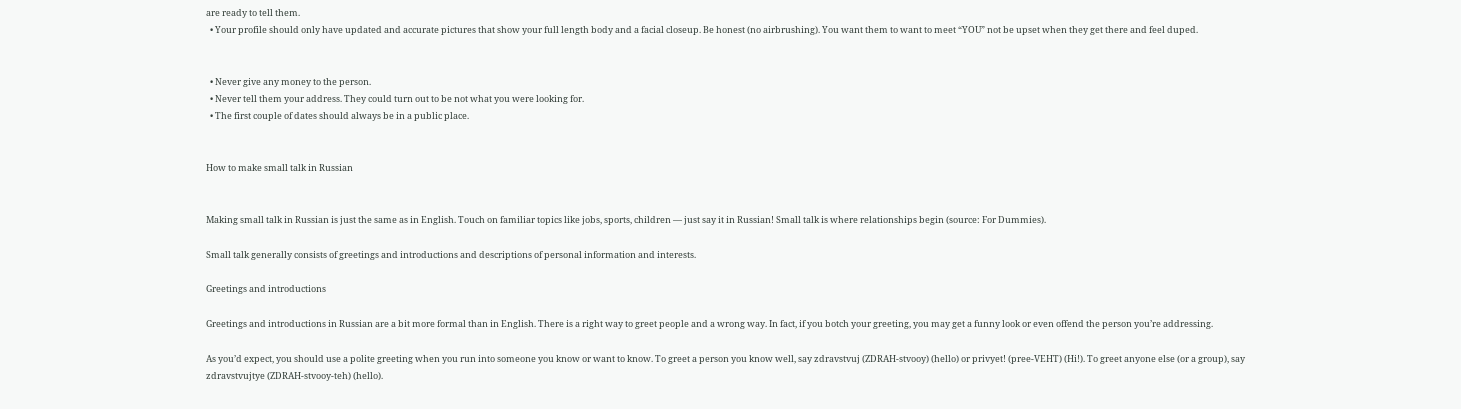are ready to tell them.
  • Your profile should only have updated and accurate pictures that show your full length body and a facial closeup. Be honest (no airbrushing). You want them to want to meet “YOU” not be upset when they get there and feel duped.


  • Never give any money to the person.
  • Never tell them your address. They could turn out to be not what you were looking for.
  • The first couple of dates should always be in a public place.


How to make small talk in Russian


Making small talk in Russian is just the same as in English. Touch on familiar topics like jobs, sports, children — just say it in Russian! Small talk is where relationships begin (source: For Dummies).

Small talk generally consists of greetings and introductions and descriptions of personal information and interests.

Greetings and introductions

Greetings and introductions in Russian are a bit more formal than in English. There is a right way to greet people and a wrong way. In fact, if you botch your greeting, you may get a funny look or even offend the person you’re addressing.

As you’d expect, you should use a polite greeting when you run into someone you know or want to know. To greet a person you know well, say zdravstvuj (ZDRAH-stvooy) (hello) or privyet! (pree-VEHT) (Hi!). To greet anyone else (or a group), say zdravstvujtye (ZDRAH-stvooy-teh) (hello).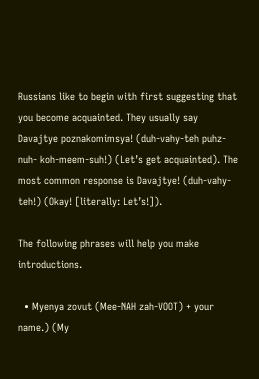Russians like to begin with first suggesting that you become acquainted. They usually say Davajtye poznakomimsya! (duh-vahy-teh puhz-nuh- koh-meem-suh!) (Let’s get acquainted). The most common response is Davajtye! (duh-vahy-teh!) (Okay! [literally: Let’s!]).

The following phrases will help you make introductions.

  • Myenya zovut (Mee-NAH zah-VOOT) + your name.) (My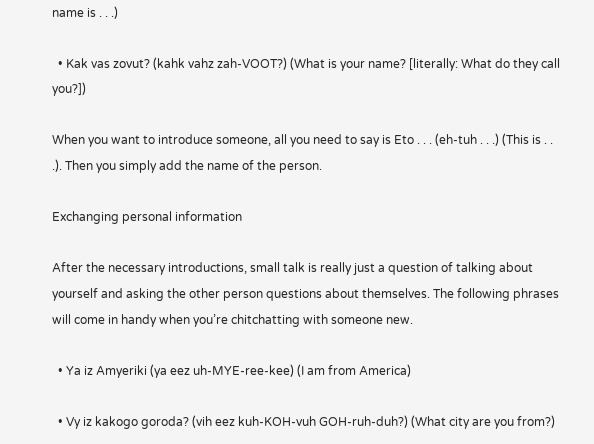name is . . .)

  • Kak vas zovut? (kahk vahz zah-VOOT?) (What is your name? [literally: What do they call you?])

When you want to introduce someone, all you need to say is Eto . . . (eh-tuh . . .) (This is . . .). Then you simply add the name of the person.

Exchanging personal information

After the necessary introductions, small talk is really just a question of talking about yourself and asking the other person questions about themselves. The following phrases will come in handy when you’re chitchatting with someone new.

  • Ya iz Amyeriki (ya eez uh-MYE-ree-kee) (I am from America)

  • Vy iz kakogo goroda? (vih eez kuh-KOH-vuh GOH-ruh-duh?) (What city are you from?)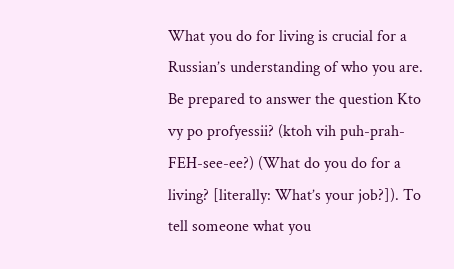What you do for living is crucial for a Russian’s understanding of who you are. Be prepared to answer the question Kto vy po profyessii? (ktoh vih puh-prah-FEH-see-ee?) (What do you do for a living? [literally: What’s your job?]). To tell someone what you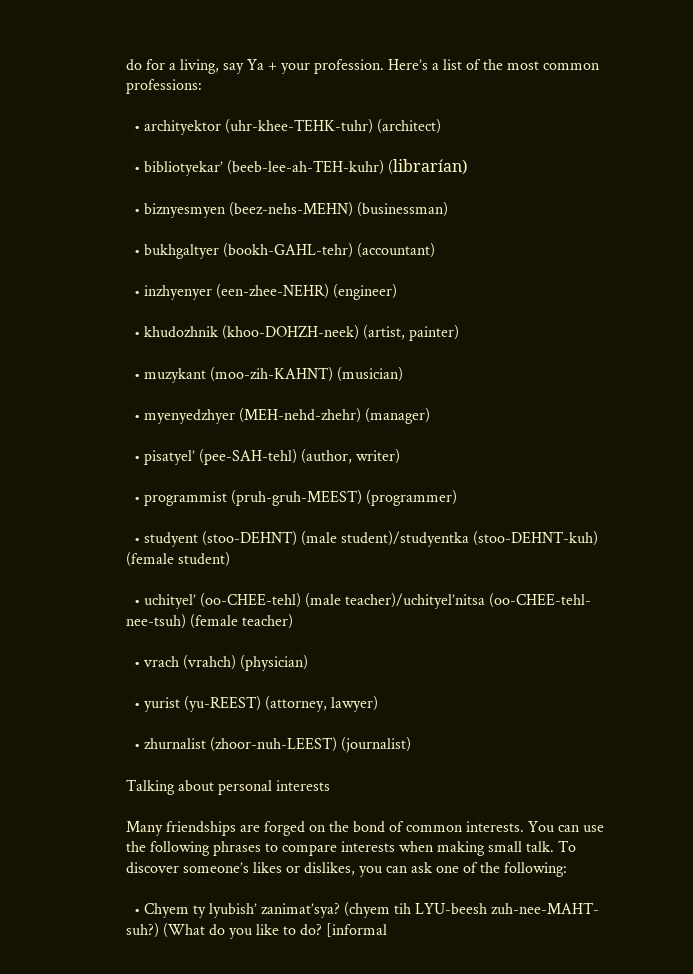do for a living, say Ya + your profession. Here’s a list of the most common professions:

  • archityektor (uhr-khee-TEHK-tuhr) (architect)

  • bibliotyekar’ (beeb-lee-ah-TEH-kuhr) (librarían)

  • biznyesmyen (beez-nehs-MEHN) (businessman)

  • bukhgaltyer (bookh-GAHL-tehr) (accountant)

  • inzhyenyer (een-zhee-NEHR) (engineer)

  • khudozhnik (khoo-DOHZH-neek) (artist, painter)

  • muzykant (moo-zih-KAHNT) (musician)

  • myenyedzhyer (MEH-nehd-zhehr) (manager)

  • pisatyel’ (pee-SAH-tehl) (author, writer)

  • programmist (pruh-gruh-MEEST) (programmer)

  • studyent (stoo-DEHNT) (male student)/studyentka (stoo-DEHNT-kuh) (female student)

  • uchityel’ (oo-CHEE-tehl) (male teacher)/uchityel’nitsa (oo-CHEE-tehl-nee-tsuh) (female teacher)

  • vrach (vrahch) (physician)

  • yurist (yu-REEST) (attorney, lawyer)

  • zhurnalist (zhoor-nuh-LEEST) (journalist)

Talking about personal interests

Many friendships are forged on the bond of common interests. You can use the following phrases to compare interests when making small talk. To discover someone’s likes or dislikes, you can ask one of the following:

  • Chyem ty lyubish’ zanimat’sya? (chyem tih LYU-beesh zuh-nee-MAHT-suh?) (What do you like to do? [informal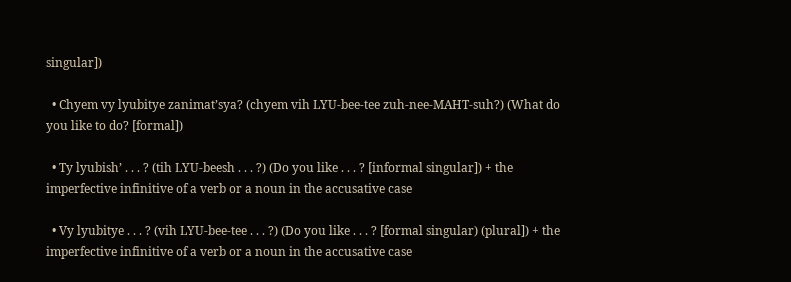singular])

  • Chyem vy lyubitye zanimat’sya? (chyem vih LYU-bee-tee zuh-nee-MAHT-suh?) (What do you like to do? [formal])

  • Ty lyubish’ . . . ? (tih LYU-beesh . . . ?) (Do you like . . . ? [informal singular]) + the imperfective infinitive of a verb or a noun in the accusative case

  • Vy lyubitye . . . ? (vih LYU-bee-tee . . . ?) (Do you like . . . ? [formal singular) (plural]) + the imperfective infinitive of a verb or a noun in the accusative case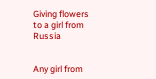Giving flowers to a girl from Russia


Any girl from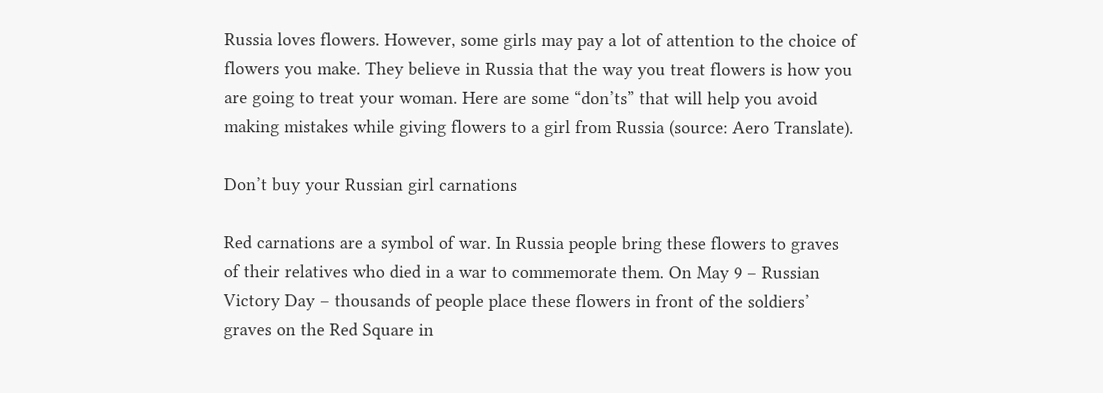Russia loves flowers. However, some girls may pay a lot of attention to the choice of flowers you make. They believe in Russia that the way you treat flowers is how you are going to treat your woman. Here are some “don’ts” that will help you avoid making mistakes while giving flowers to a girl from Russia (source: Aero Translate).

Don’t buy your Russian girl carnations

Red carnations are a symbol of war. In Russia people bring these flowers to graves of their relatives who died in a war to commemorate them. On May 9 – Russian Victory Day – thousands of people place these flowers in front of the soldiers’ graves on the Red Square in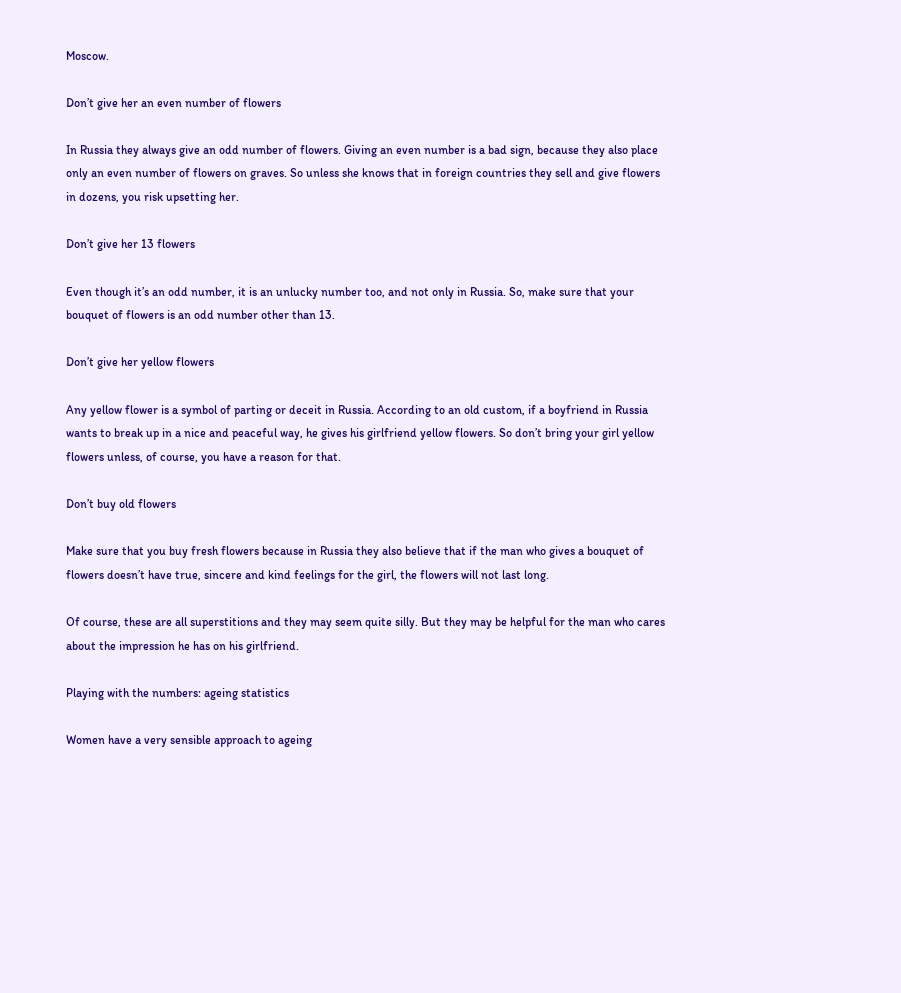Moscow.

Don’t give her an even number of flowers

In Russia they always give an odd number of flowers. Giving an even number is a bad sign, because they also place only an even number of flowers on graves. So unless she knows that in foreign countries they sell and give flowers in dozens, you risk upsetting her.

Don’t give her 13 flowers

Even though it’s an odd number, it is an unlucky number too, and not only in Russia. So, make sure that your bouquet of flowers is an odd number other than 13.

Don’t give her yellow flowers

Any yellow flower is a symbol of parting or deceit in Russia. According to an old custom, if a boyfriend in Russia wants to break up in a nice and peaceful way, he gives his girlfriend yellow flowers. So don’t bring your girl yellow flowers unless, of course, you have a reason for that.

Don’t buy old flowers

Make sure that you buy fresh flowers because in Russia they also believe that if the man who gives a bouquet of flowers doesn’t have true, sincere and kind feelings for the girl, the flowers will not last long.

Of course, these are all superstitions and they may seem quite silly. But they may be helpful for the man who cares about the impression he has on his girlfriend.

Playing with the numbers: ageing statistics

Women have a very sensible approach to ageing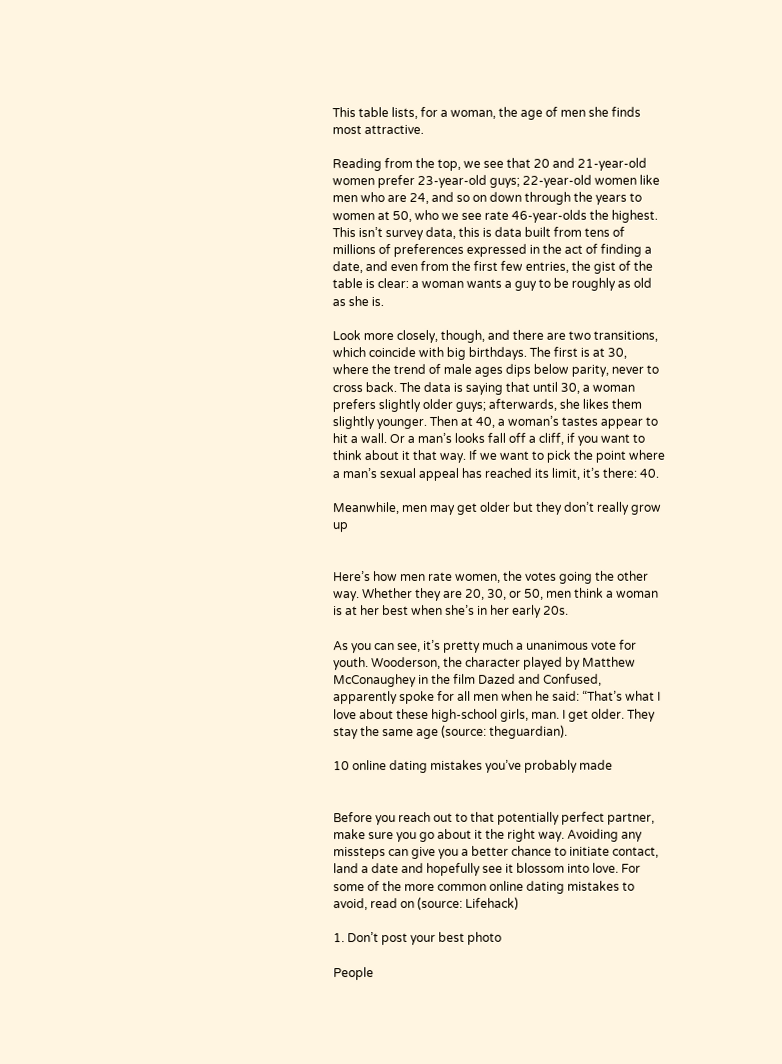This table lists, for a woman, the age of men she finds most attractive.

Reading from the top, we see that 20 and 21-year-old women prefer 23-year-old guys; 22-year-old women like men who are 24, and so on down through the years to women at 50, who we see rate 46-year-olds the highest. This isn’t survey data, this is data built from tens of millions of preferences expressed in the act of finding a date, and even from the first few entries, the gist of the table is clear: a woman wants a guy to be roughly as old as she is.

Look more closely, though, and there are two transitions, which coincide with big birthdays. The first is at 30, where the trend of male ages dips below parity, never to cross back. The data is saying that until 30, a woman prefers slightly older guys; afterwards, she likes them slightly younger. Then at 40, a woman’s tastes appear to hit a wall. Or a man’s looks fall off a cliff, if you want to think about it that way. If we want to pick the point where a man’s sexual appeal has reached its limit, it’s there: 40.

Meanwhile, men may get older but they don’t really grow up


Here’s how men rate women, the votes going the other way. Whether they are 20, 30, or 50, men think a woman is at her best when she’s in her early 20s.

As you can see, it’s pretty much a unanimous vote for youth. Wooderson, the character played by Matthew McConaughey in the film Dazed and Confused, apparently spoke for all men when he said: “That’s what I love about these high-school girls, man. I get older. They stay the same age (source: theguardian).

10 online dating mistakes you’ve probably made


Before you reach out to that potentially perfect partner, make sure you go about it the right way. Avoiding any missteps can give you a better chance to initiate contact, land a date and hopefully see it blossom into love. For some of the more common online dating mistakes to avoid, read on (source: Lifehack)

1. Don’t post your best photo

People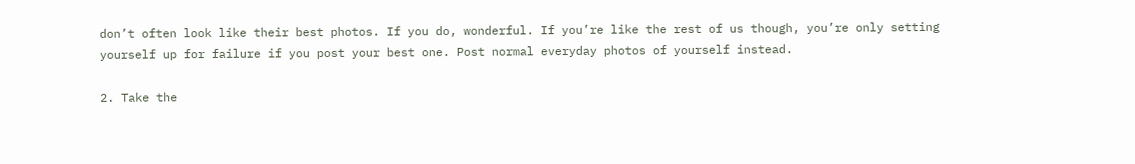don’t often look like their best photos. If you do, wonderful. If you’re like the rest of us though, you’re only setting yourself up for failure if you post your best one. Post normal everyday photos of yourself instead.

2. Take the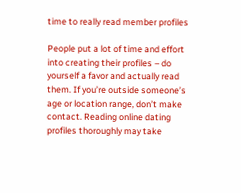time to really read member profiles

People put a lot of time and effort into creating their profiles – do yourself a favor and actually read them. If you’re outside someone’s age or location range, don’t make contact. Reading online dating profiles thoroughly may take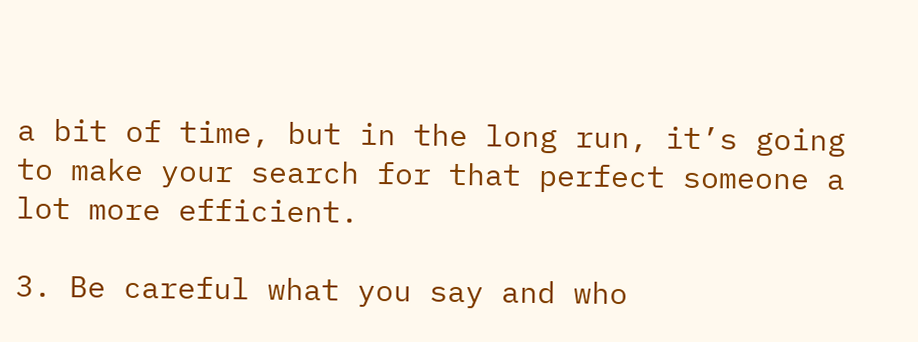a bit of time, but in the long run, it’s going to make your search for that perfect someone a lot more efficient.

3. Be careful what you say and who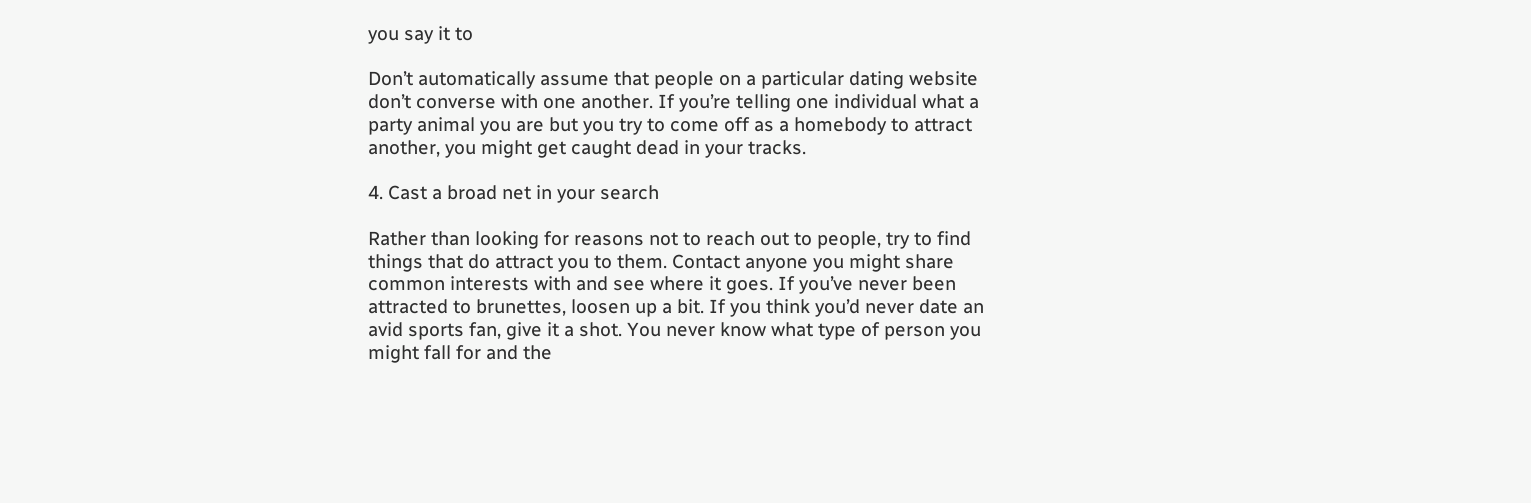you say it to

Don’t automatically assume that people on a particular dating website don’t converse with one another. If you’re telling one individual what a party animal you are but you try to come off as a homebody to attract another, you might get caught dead in your tracks.

4. Cast a broad net in your search

Rather than looking for reasons not to reach out to people, try to find things that do attract you to them. Contact anyone you might share common interests with and see where it goes. If you’ve never been attracted to brunettes, loosen up a bit. If you think you’d never date an avid sports fan, give it a shot. You never know what type of person you might fall for and the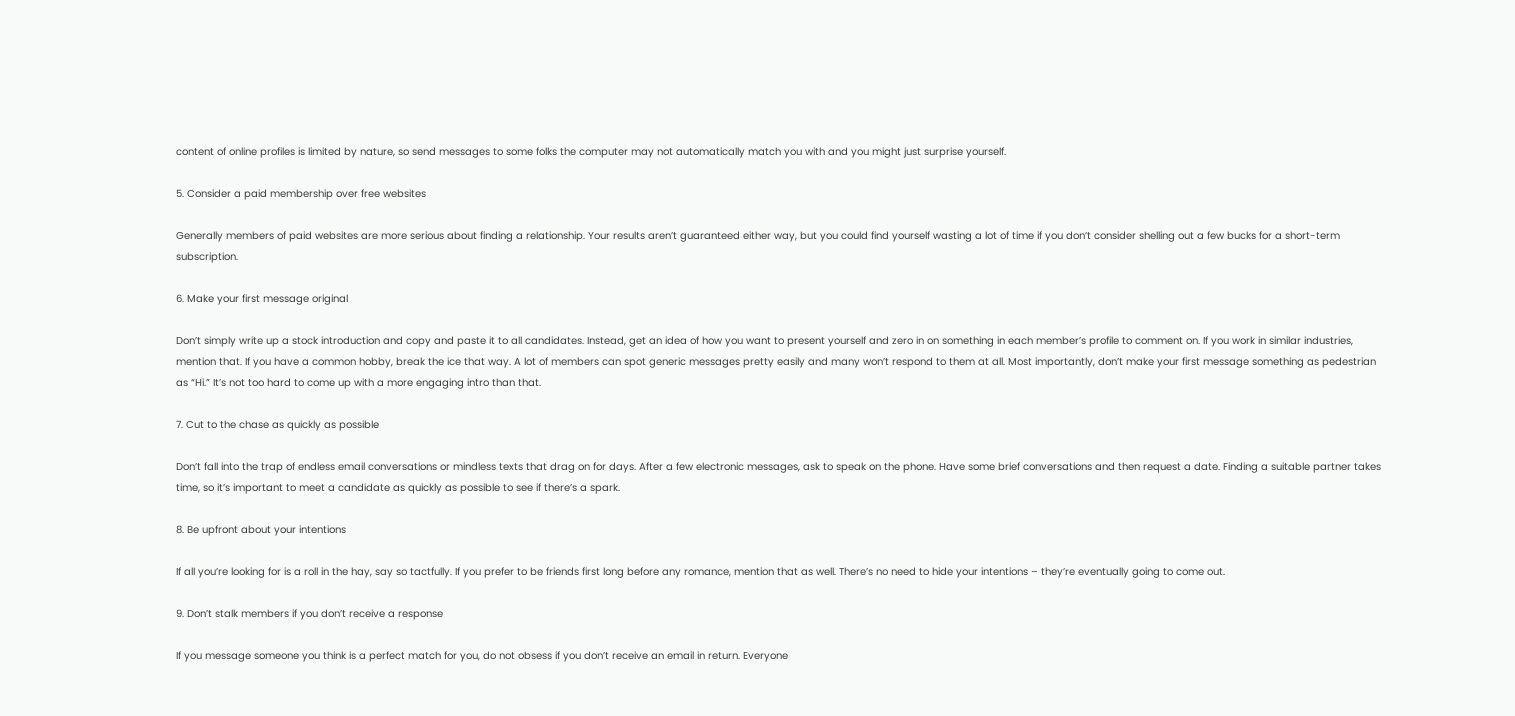content of online profiles is limited by nature, so send messages to some folks the computer may not automatically match you with and you might just surprise yourself.

5. Consider a paid membership over free websites

Generally members of paid websites are more serious about finding a relationship. Your results aren’t guaranteed either way, but you could find yourself wasting a lot of time if you don’t consider shelling out a few bucks for a short-term subscription.

6. Make your first message original

Don’t simply write up a stock introduction and copy and paste it to all candidates. Instead, get an idea of how you want to present yourself and zero in on something in each member’s profile to comment on. If you work in similar industries, mention that. If you have a common hobby, break the ice that way. A lot of members can spot generic messages pretty easily and many won’t respond to them at all. Most importantly, don’t make your first message something as pedestrian as “Hi.” It’s not too hard to come up with a more engaging intro than that.

7. Cut to the chase as quickly as possible

Don’t fall into the trap of endless email conversations or mindless texts that drag on for days. After a few electronic messages, ask to speak on the phone. Have some brief conversations and then request a date. Finding a suitable partner takes time, so it’s important to meet a candidate as quickly as possible to see if there’s a spark.

8. Be upfront about your intentions

If all you’re looking for is a roll in the hay, say so tactfully. If you prefer to be friends first long before any romance, mention that as well. There’s no need to hide your intentions – they’re eventually going to come out.

9. Don’t stalk members if you don’t receive a response

If you message someone you think is a perfect match for you, do not obsess if you don’t receive an email in return. Everyone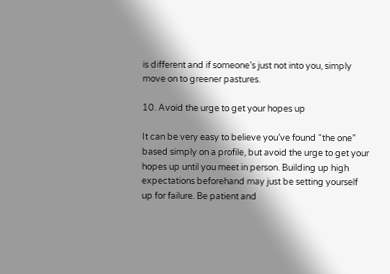is different and if someone’s just not into you, simply move on to greener pastures.

10. Avoid the urge to get your hopes up

It can be very easy to believe you’ve found “the one” based simply on a profile, but avoid the urge to get your hopes up until you meet in person. Building up high expectations beforehand may just be setting yourself up for failure. Be patient and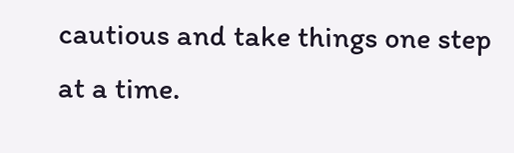cautious and take things one step at a time.